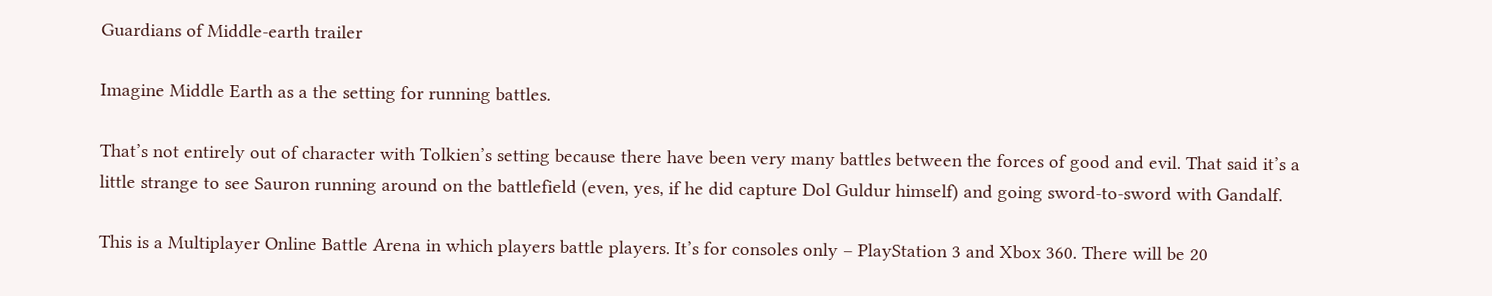Guardians of Middle-earth trailer

Imagine Middle Earth as a the setting for running battles.

That’s not entirely out of character with Tolkien’s setting because there have been very many battles between the forces of good and evil. That said it’s a little strange to see Sauron running around on the battlefield (even, yes, if he did capture Dol Guldur himself) and going sword-to-sword with Gandalf.

This is a Multiplayer Online Battle Arena in which players battle players. It’s for consoles only – PlayStation 3 and Xbox 360. There will be 20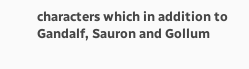characters which in addition to Gandalf, Sauron and Gollum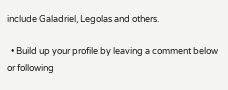include Galadriel, Legolas and others.

  • Build up your profile by leaving a comment below or following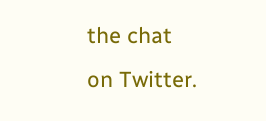the chat on Twitter.